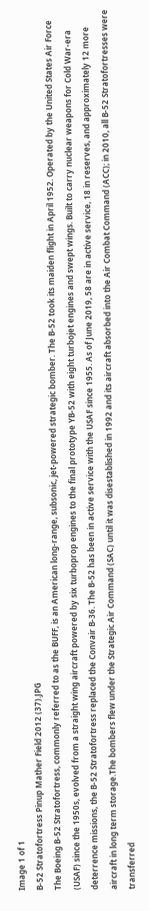Image 1 of 1
B-52 Stratofortress Pinup Mather Field 2012 (37).JPG
The Boeing B-52 Stratofortress, commonly referred to as the BUFF, is an American long-range, subsonic, jet-powered strategic bomber. The B-52 took its maiden flight in April 1952. Operated by the United States Air Force (USAF) since the 1950s, evolved from a straight wing aircraft powered by six turboprop engines to the final prototype YB-52 with eight turbojet engines and swept wings. Built to carry nuclear weapons for Cold War-era deterrence missions, the B-52 Stratofortress replaced the Convair B-36. The B-52 has been in active service with the USAF since 1955. As of June 2019, 58 are in active service, 18 in reserves, and approximately 12 more aircraft in long term storage.The bombers flew under the Strategic Air Command (SAC) until it was disestablished in 1992 and its aircraft absorbed into the Air Combat Command (ACC); in 2010, all B-52 Stratofortresses were transferred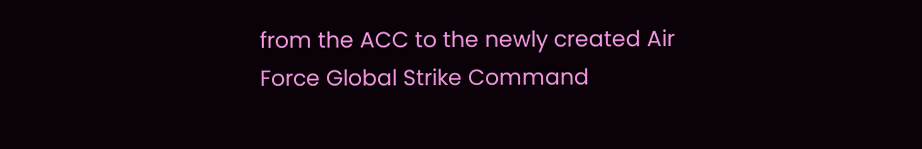from the ACC to the newly created Air Force Global Strike Command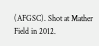(AFGSC). Shot at Mather Field in 2012.